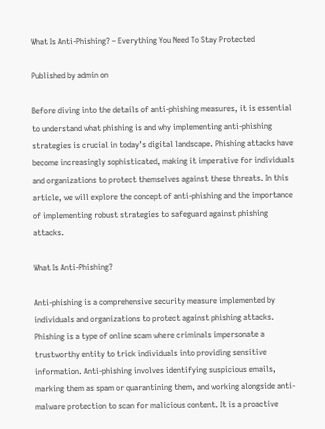What Is Anti-Phishing? – Everything You Need To Stay Protected

Published by admin on

Before diving into the details of anti-phishing measures, it is essential to understand what phishing is and why implementing anti-phishing strategies is crucial in today’s digital landscape. Phishing attacks have become increasingly sophisticated, making it imperative for individuals and organizations to protect themselves against these threats. In this article, we will explore the concept of anti-phishing and the importance of implementing robust strategies to safeguard against phishing attacks.

What Is Anti-Phishing?

Anti-phishing is a comprehensive security measure implemented by individuals and organizations to protect against phishing attacks. Phishing is a type of online scam where criminals impersonate a trustworthy entity to trick individuals into providing sensitive information. Anti-phishing involves identifying suspicious emails, marking them as spam or quarantining them, and working alongside anti-malware protection to scan for malicious content. It is a proactive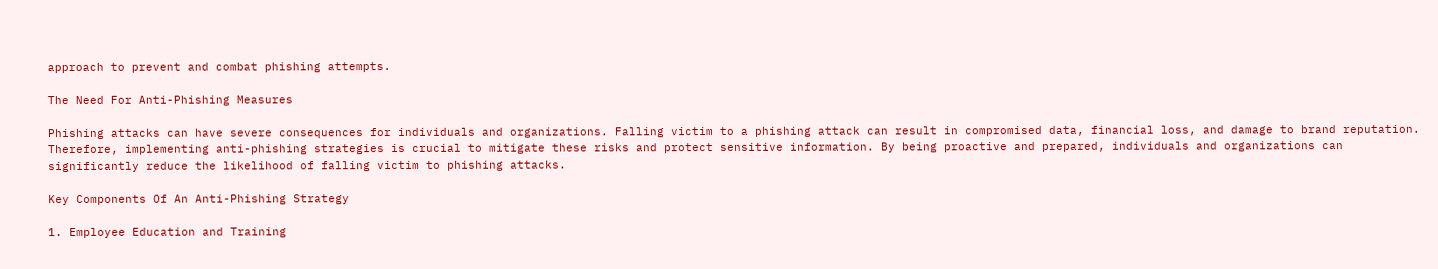approach to prevent and combat phishing attempts.

The Need For Anti-Phishing Measures

Phishing attacks can have severe consequences for individuals and organizations. Falling victim to a phishing attack can result in compromised data, financial loss, and damage to brand reputation. Therefore, implementing anti-phishing strategies is crucial to mitigate these risks and protect sensitive information. By being proactive and prepared, individuals and organizations can significantly reduce the likelihood of falling victim to phishing attacks.

Key Components Of An Anti-Phishing Strategy

1. Employee Education and Training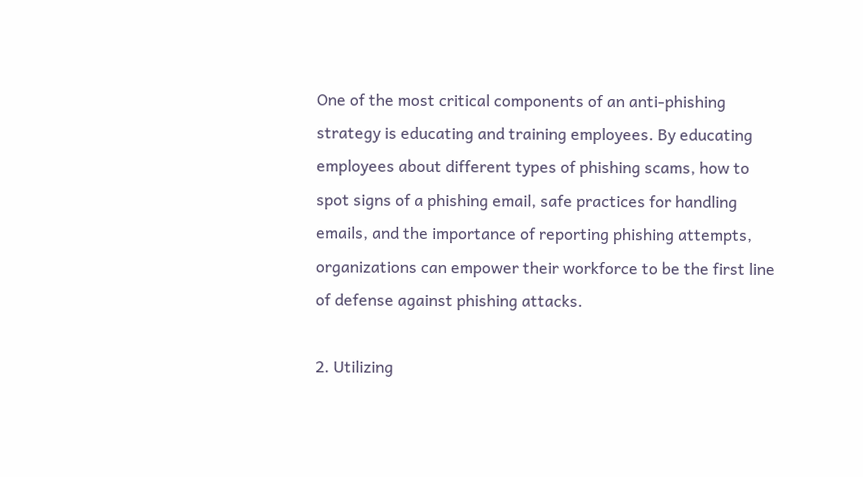One of the most critical components of an anti-phishing strategy is educating and training employees. By educating employees about different types of phishing scams, how to spot signs of a phishing email, safe practices for handling emails, and the importance of reporting phishing attempts, organizations can empower their workforce to be the first line of defense against phishing attacks.

2. Utilizing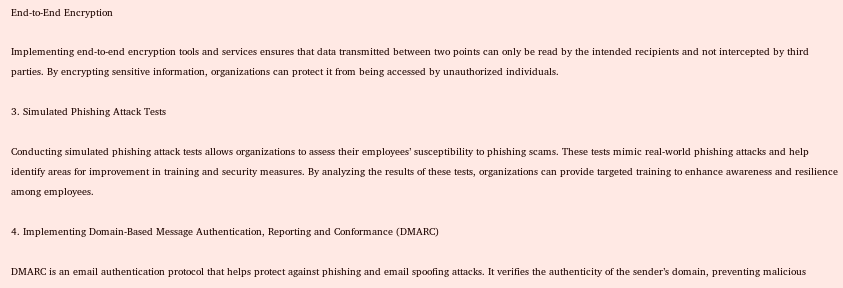End-to-End Encryption

Implementing end-to-end encryption tools and services ensures that data transmitted between two points can only be read by the intended recipients and not intercepted by third parties. By encrypting sensitive information, organizations can protect it from being accessed by unauthorized individuals.

3. Simulated Phishing Attack Tests

Conducting simulated phishing attack tests allows organizations to assess their employees’ susceptibility to phishing scams. These tests mimic real-world phishing attacks and help identify areas for improvement in training and security measures. By analyzing the results of these tests, organizations can provide targeted training to enhance awareness and resilience among employees.

4. Implementing Domain-Based Message Authentication, Reporting and Conformance (DMARC)

DMARC is an email authentication protocol that helps protect against phishing and email spoofing attacks. It verifies the authenticity of the sender’s domain, preventing malicious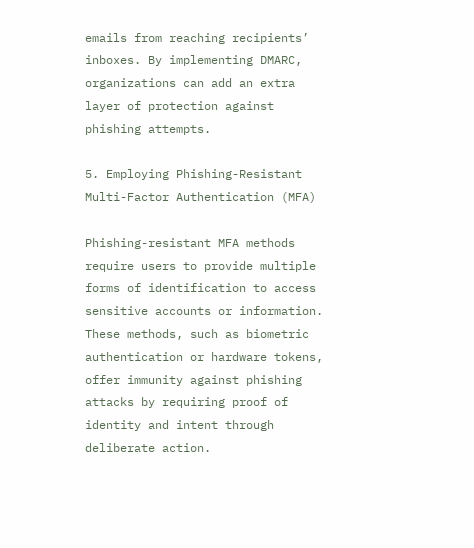emails from reaching recipients’ inboxes. By implementing DMARC, organizations can add an extra layer of protection against phishing attempts.

5. Employing Phishing-Resistant Multi-Factor Authentication (MFA)

Phishing-resistant MFA methods require users to provide multiple forms of identification to access sensitive accounts or information. These methods, such as biometric authentication or hardware tokens, offer immunity against phishing attacks by requiring proof of identity and intent through deliberate action.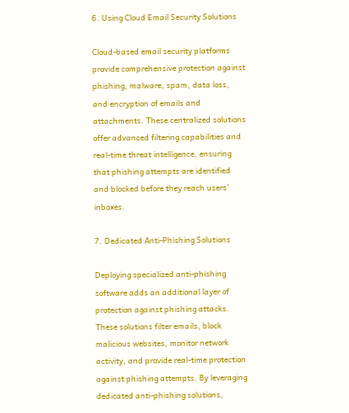6. Using Cloud Email Security Solutions

Cloud-based email security platforms provide comprehensive protection against phishing, malware, spam, data loss, and encryption of emails and attachments. These centralized solutions offer advanced filtering capabilities and real-time threat intelligence, ensuring that phishing attempts are identified and blocked before they reach users’ inboxes.

7. Dedicated Anti-Phishing Solutions

Deploying specialized anti-phishing software adds an additional layer of protection against phishing attacks. These solutions filter emails, block malicious websites, monitor network activity, and provide real-time protection against phishing attempts. By leveraging dedicated anti-phishing solutions,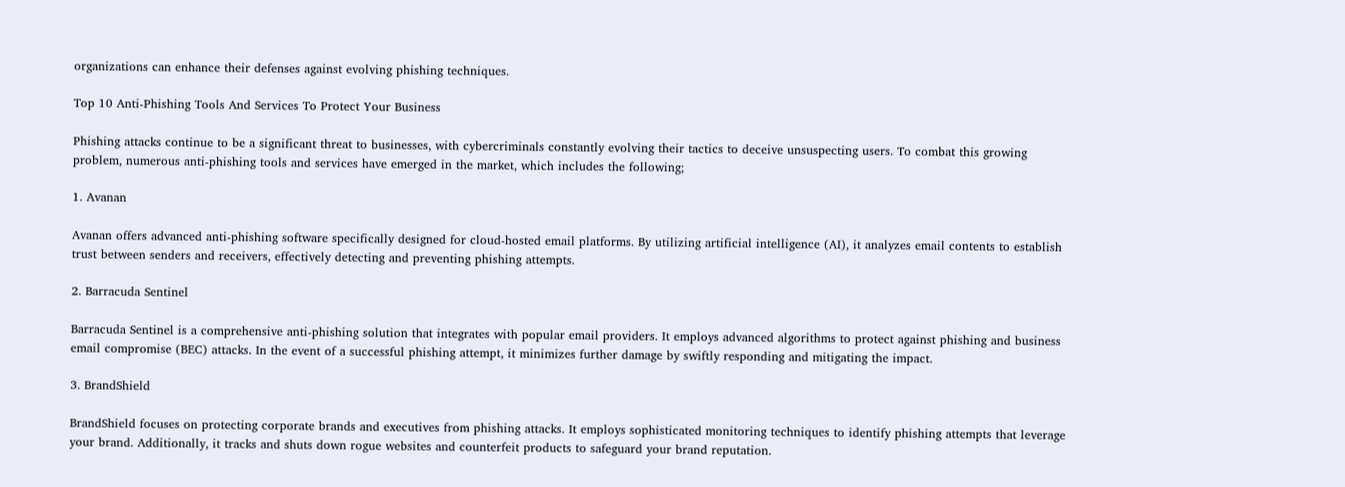organizations can enhance their defenses against evolving phishing techniques.

Top 10 Anti-Phishing Tools And Services To Protect Your Business

Phishing attacks continue to be a significant threat to businesses, with cybercriminals constantly evolving their tactics to deceive unsuspecting users. To combat this growing problem, numerous anti-phishing tools and services have emerged in the market, which includes the following;

1. Avanan

Avanan offers advanced anti-phishing software specifically designed for cloud-hosted email platforms. By utilizing artificial intelligence (AI), it analyzes email contents to establish trust between senders and receivers, effectively detecting and preventing phishing attempts.

2. Barracuda Sentinel

Barracuda Sentinel is a comprehensive anti-phishing solution that integrates with popular email providers. It employs advanced algorithms to protect against phishing and business email compromise (BEC) attacks. In the event of a successful phishing attempt, it minimizes further damage by swiftly responding and mitigating the impact.

3. BrandShield

BrandShield focuses on protecting corporate brands and executives from phishing attacks. It employs sophisticated monitoring techniques to identify phishing attempts that leverage your brand. Additionally, it tracks and shuts down rogue websites and counterfeit products to safeguard your brand reputation.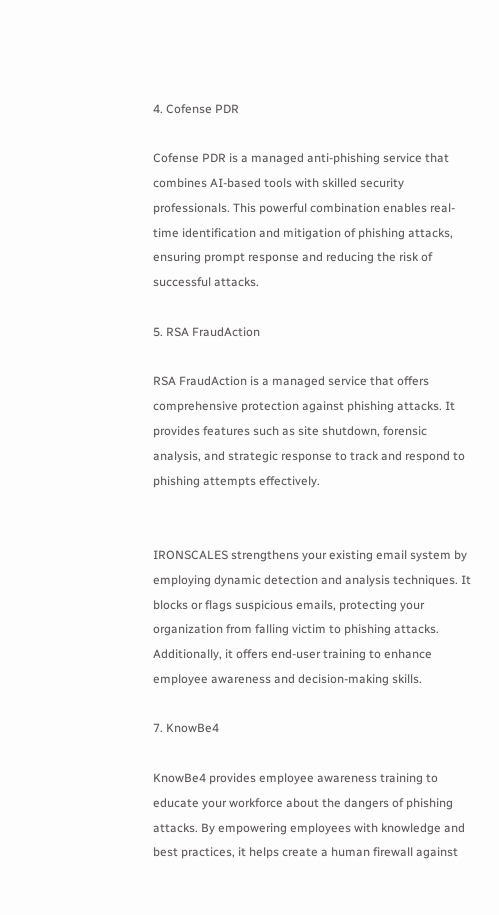4. Cofense PDR

Cofense PDR is a managed anti-phishing service that combines AI-based tools with skilled security professionals. This powerful combination enables real-time identification and mitigation of phishing attacks, ensuring prompt response and reducing the risk of successful attacks.

5. RSA FraudAction

RSA FraudAction is a managed service that offers comprehensive protection against phishing attacks. It provides features such as site shutdown, forensic analysis, and strategic response to track and respond to phishing attempts effectively.


IRONSCALES strengthens your existing email system by employing dynamic detection and analysis techniques. It blocks or flags suspicious emails, protecting your organization from falling victim to phishing attacks. Additionally, it offers end-user training to enhance employee awareness and decision-making skills.

7. KnowBe4

KnowBe4 provides employee awareness training to educate your workforce about the dangers of phishing attacks. By empowering employees with knowledge and best practices, it helps create a human firewall against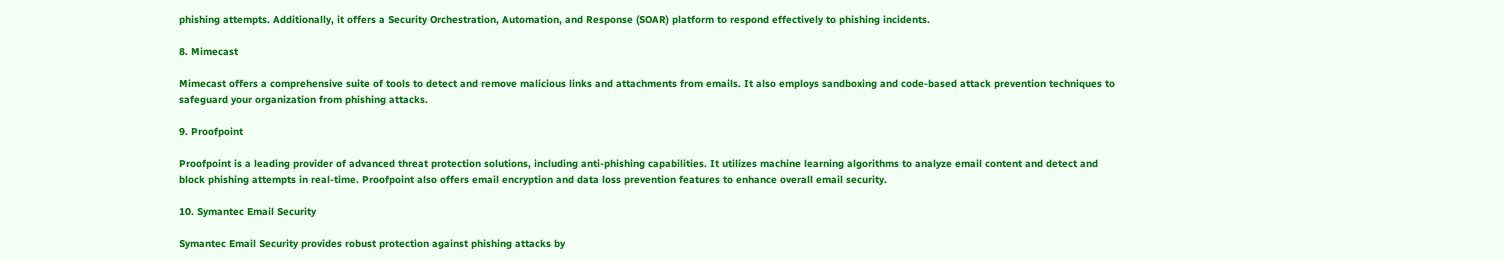phishing attempts. Additionally, it offers a Security Orchestration, Automation, and Response (SOAR) platform to respond effectively to phishing incidents.

8. Mimecast

Mimecast offers a comprehensive suite of tools to detect and remove malicious links and attachments from emails. It also employs sandboxing and code-based attack prevention techniques to safeguard your organization from phishing attacks.

9. Proofpoint

Proofpoint is a leading provider of advanced threat protection solutions, including anti-phishing capabilities. It utilizes machine learning algorithms to analyze email content and detect and block phishing attempts in real-time. Proofpoint also offers email encryption and data loss prevention features to enhance overall email security.

10. Symantec Email Security

Symantec Email Security provides robust protection against phishing attacks by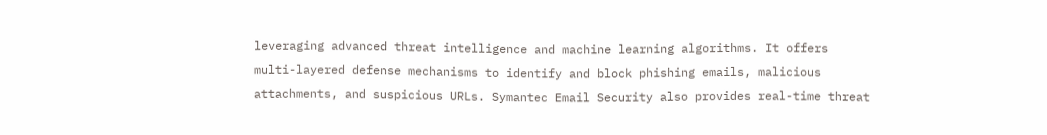leveraging advanced threat intelligence and machine learning algorithms. It offers multi-layered defense mechanisms to identify and block phishing emails, malicious attachments, and suspicious URLs. Symantec Email Security also provides real-time threat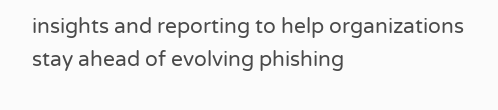insights and reporting to help organizations stay ahead of evolving phishing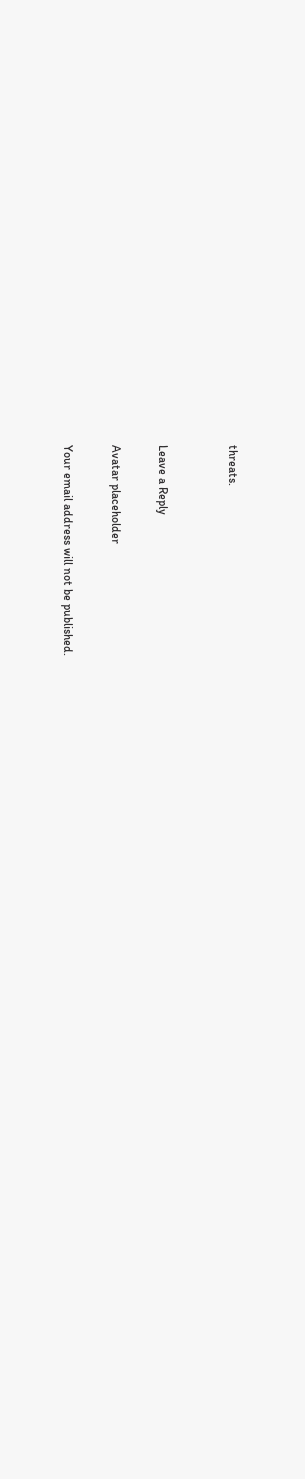threats.


Leave a Reply

Avatar placeholder

Your email address will not be published.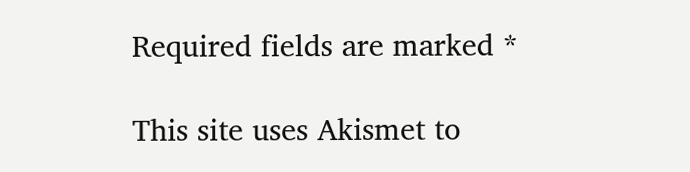Required fields are marked *

This site uses Akismet to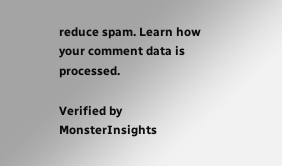reduce spam. Learn how your comment data is processed.

Verified by MonsterInsights